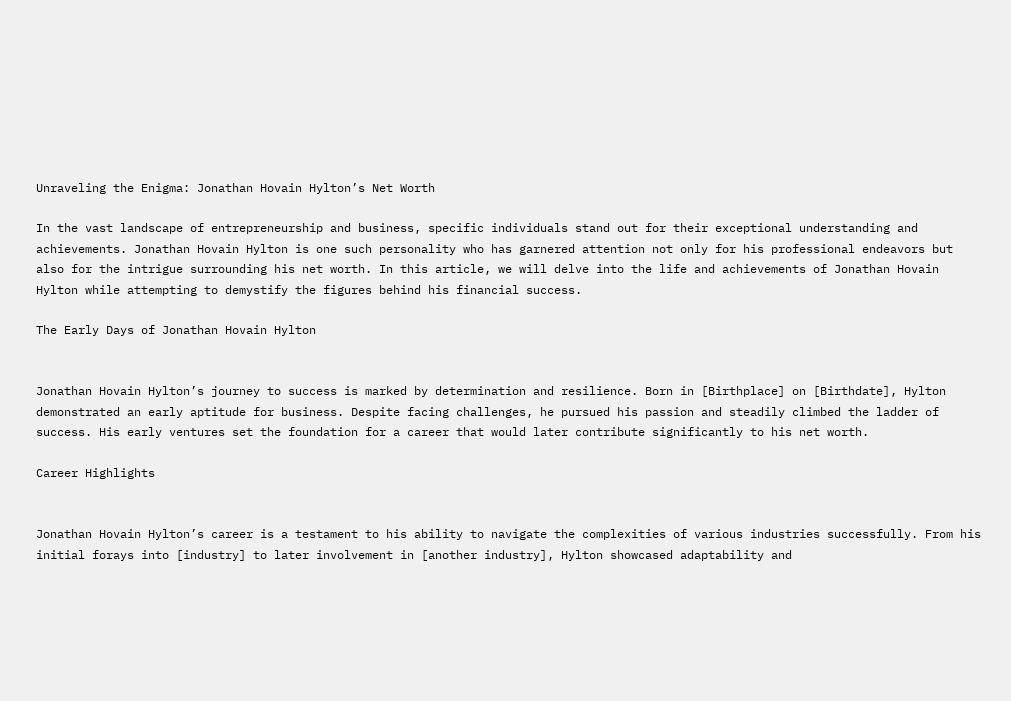Unraveling the Enigma: Jonathan Hovain Hylton’s Net Worth

In the vast landscape of entrepreneurship and business, specific individuals stand out for their exceptional understanding and achievements. Jonathan Hovain Hylton is one such personality who has garnered attention not only for his professional endeavors but also for the intrigue surrounding his net worth. In this article, we will delve into the life and achievements of Jonathan Hovain Hylton while attempting to demystify the figures behind his financial success.

The Early Days of Jonathan Hovain Hylton


Jonathan Hovain Hylton’s journey to success is marked by determination and resilience. Born in [Birthplace] on [Birthdate], Hylton demonstrated an early aptitude for business. Despite facing challenges, he pursued his passion and steadily climbed the ladder of success. His early ventures set the foundation for a career that would later contribute significantly to his net worth.

Career Highlights


Jonathan Hovain Hylton’s career is a testament to his ability to navigate the complexities of various industries successfully. From his initial forays into [industry] to later involvement in [another industry], Hylton showcased adaptability and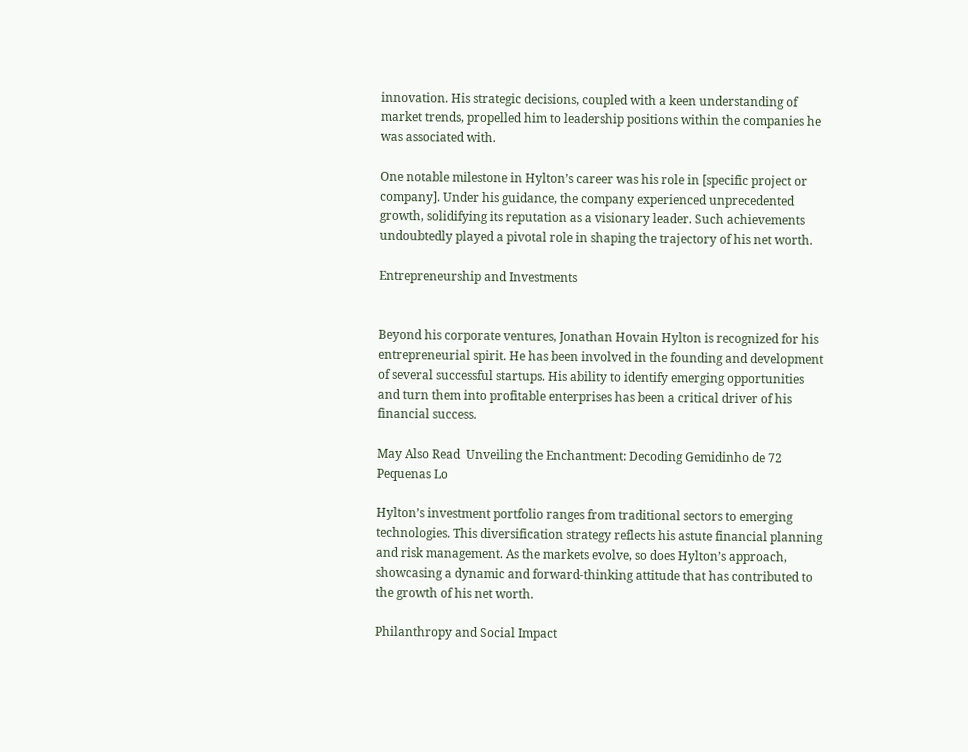innovation. His strategic decisions, coupled with a keen understanding of market trends, propelled him to leadership positions within the companies he was associated with.

One notable milestone in Hylton’s career was his role in [specific project or company]. Under his guidance, the company experienced unprecedented growth, solidifying its reputation as a visionary leader. Such achievements undoubtedly played a pivotal role in shaping the trajectory of his net worth.

Entrepreneurship and Investments


Beyond his corporate ventures, Jonathan Hovain Hylton is recognized for his entrepreneurial spirit. He has been involved in the founding and development of several successful startups. His ability to identify emerging opportunities and turn them into profitable enterprises has been a critical driver of his financial success.

May Also Read  Unveiling the Enchantment: Decoding Gemidinho de 72 Pequenas Lo

Hylton’s investment portfolio ranges from traditional sectors to emerging technologies. This diversification strategy reflects his astute financial planning and risk management. As the markets evolve, so does Hylton’s approach, showcasing a dynamic and forward-thinking attitude that has contributed to the growth of his net worth.

Philanthropy and Social Impact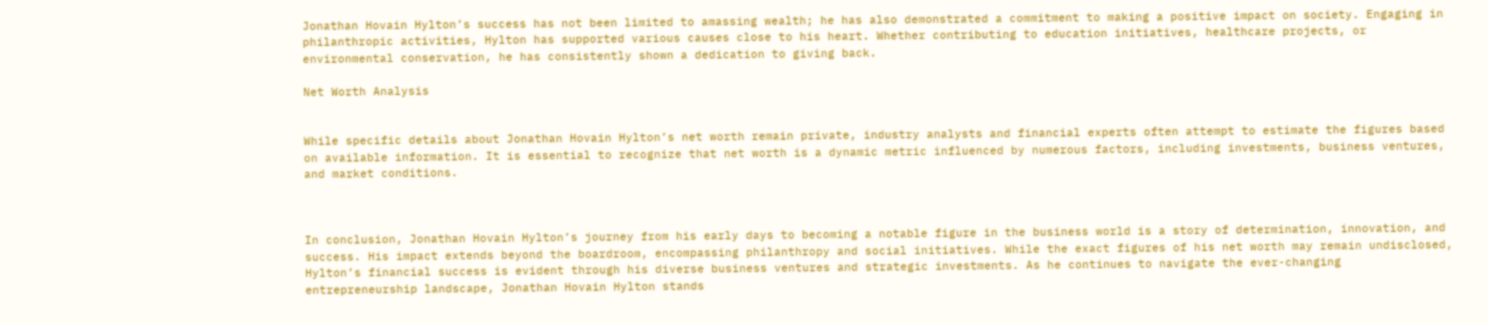Jonathan Hovain Hylton’s success has not been limited to amassing wealth; he has also demonstrated a commitment to making a positive impact on society. Engaging in philanthropic activities, Hylton has supported various causes close to his heart. Whether contributing to education initiatives, healthcare projects, or environmental conservation, he has consistently shown a dedication to giving back.

Net Worth Analysis


While specific details about Jonathan Hovain Hylton’s net worth remain private, industry analysts and financial experts often attempt to estimate the figures based on available information. It is essential to recognize that net worth is a dynamic metric influenced by numerous factors, including investments, business ventures, and market conditions.



In conclusion, Jonathan Hovain Hylton’s journey from his early days to becoming a notable figure in the business world is a story of determination, innovation, and success. His impact extends beyond the boardroom, encompassing philanthropy and social initiatives. While the exact figures of his net worth may remain undisclosed, Hylton’s financial success is evident through his diverse business ventures and strategic investments. As he continues to navigate the ever-changing entrepreneurship landscape, Jonathan Hovain Hylton stands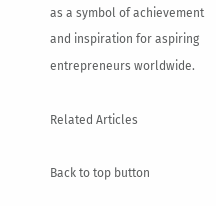as a symbol of achievement and inspiration for aspiring entrepreneurs worldwide.

Related Articles

Back to top button